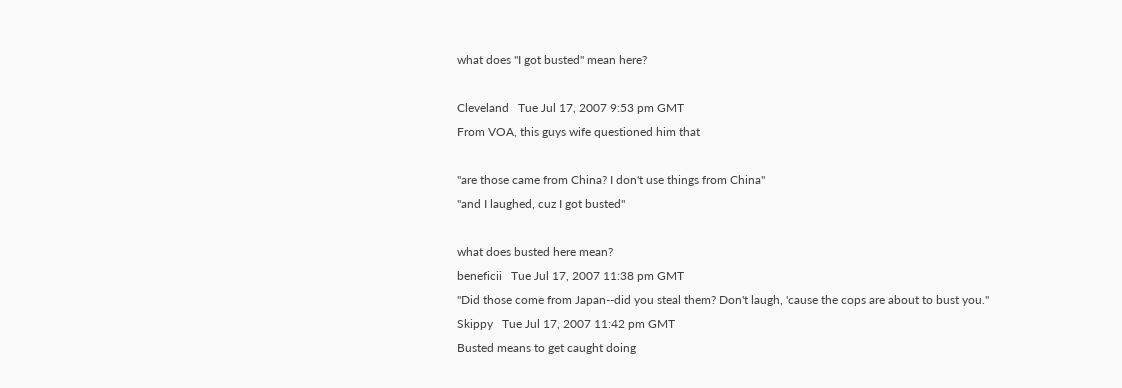what does "I got busted" mean here?

Cleveland   Tue Jul 17, 2007 9:53 pm GMT
From VOA, this guys wife questioned him that

"are those came from China? I don't use things from China"
"and I laughed, cuz I got busted"

what does busted here mean?
beneficii   Tue Jul 17, 2007 11:38 pm GMT
"Did those come from Japan--did you steal them? Don't laugh, 'cause the cops are about to bust you."
Skippy   Tue Jul 17, 2007 11:42 pm GMT
Busted means to get caught doing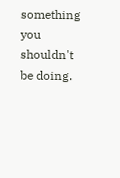something you shouldn't be doing.